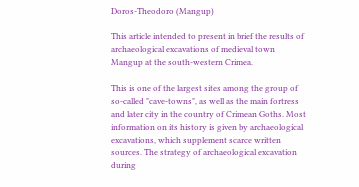Doros-Theodoro (Mangup)

This article intended to present in brief the results of archaeological excavations of medieval town Mangup at the south-western Crimea.

This is one of the largest sites among the group of so-called "cave-towns", as well as the main fortress and later city in the country of Crimean Goths. Most information on its history is given by archaeological excavations, which supplement scarce written sources. The strategy of archaeological excavation during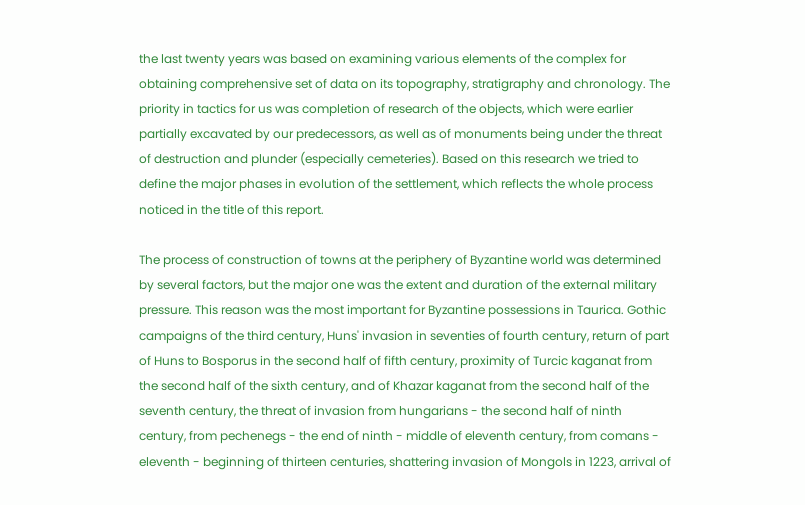the last twenty years was based on examining various elements of the complex for obtaining comprehensive set of data on its topography, stratigraphy and chronology. The priority in tactics for us was completion of research of the objects, which were earlier partially excavated by our predecessors, as well as of monuments being under the threat of destruction and plunder (especially cemeteries). Based on this research we tried to define the major phases in evolution of the settlement, which reflects the whole process noticed in the title of this report.

The process of construction of towns at the periphery of Byzantine world was determined by several factors, but the major one was the extent and duration of the external military pressure. This reason was the most important for Byzantine possessions in Taurica. Gothic campaigns of the third century, Huns' invasion in seventies of fourth century, return of part of Huns to Bosporus in the second half of fifth century, proximity of Turcic kaganat from the second half of the sixth century, and of Khazar kaganat from the second half of the seventh century, the threat of invasion from hungarians - the second half of ninth century, from pechenegs - the end of ninth - middle of eleventh century, from comans - eleventh - beginning of thirteen centuries, shattering invasion of Mongols in 1223, arrival of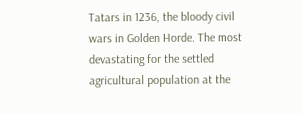Tatars in 1236, the bloody civil wars in Golden Horde. The most devastating for the settled agricultural population at the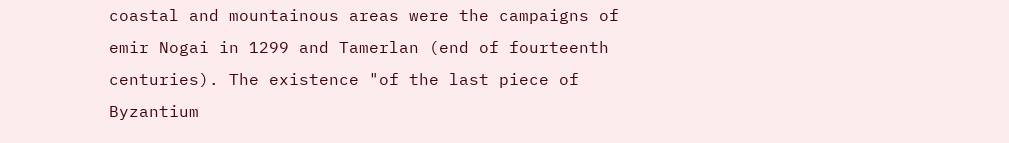coastal and mountainous areas were the campaigns of emir Nogai in 1299 and Tamerlan (end of fourteenth centuries). The existence "of the last piece of Byzantium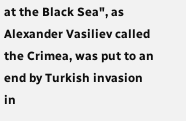at the Black Sea", as Alexander Vasiliev called the Crimea, was put to an end by Turkish invasion in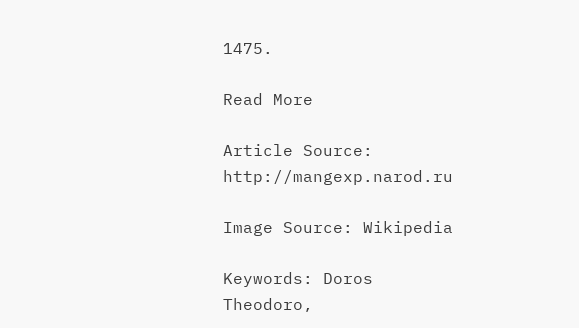1475.

Read More

Article Source: http://mangexp.narod.ru

Image Source: Wikipedia

Keywords: Doros Theodoro,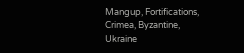Mangup, Fortifications, Crimea, Byzantine, Ukraine